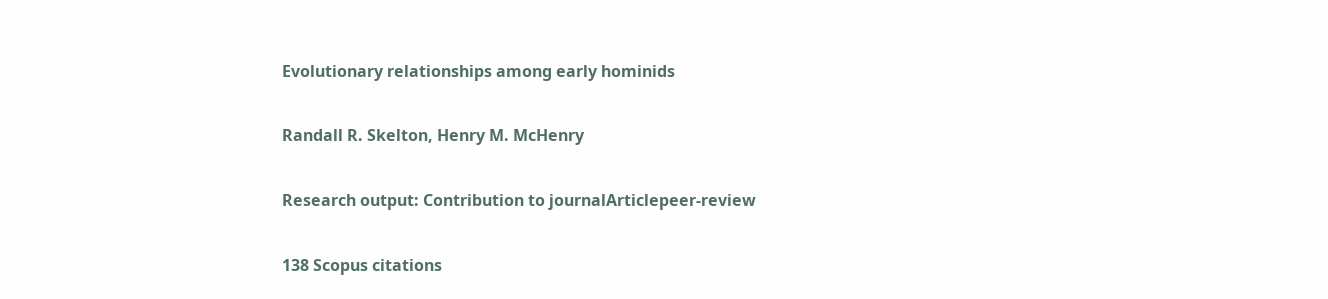Evolutionary relationships among early hominids

Randall R. Skelton, Henry M. McHenry

Research output: Contribution to journalArticlepeer-review

138 Scopus citations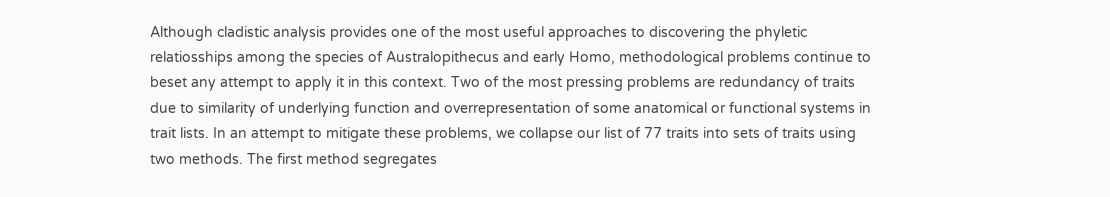Although cladistic analysis provides one of the most useful approaches to discovering the phyletic relatiosships among the species of Australopithecus and early Homo, methodological problems continue to beset any attempt to apply it in this context. Two of the most pressing problems are redundancy of traits due to similarity of underlying function and overrepresentation of some anatomical or functional systems in trait lists. In an attempt to mitigate these problems, we collapse our list of 77 traits into sets of traits using two methods. The first method segregates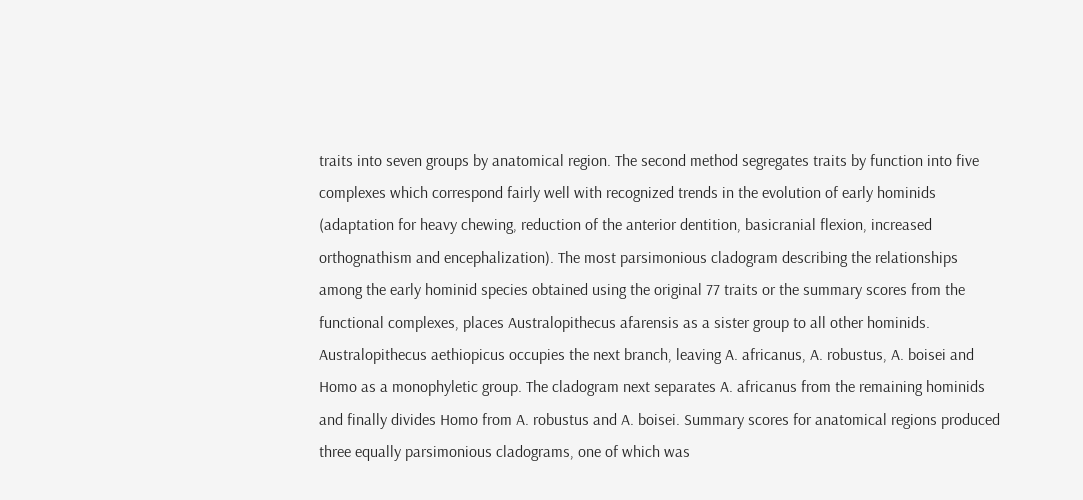traits into seven groups by anatomical region. The second method segregates traits by function into five complexes which correspond fairly well with recognized trends in the evolution of early hominids (adaptation for heavy chewing, reduction of the anterior dentition, basicranial flexion, increased orthognathism and encephalization). The most parsimonious cladogram describing the relationships among the early hominid species obtained using the original 77 traits or the summary scores from the functional complexes, places Australopithecus afarensis as a sister group to all other hominids. Australopithecus aethiopicus occupies the next branch, leaving A. africanus, A. robustus, A. boisei and Homo as a monophyletic group. The cladogram next separates A. africanus from the remaining hominids and finally divides Homo from A. robustus and A. boisei. Summary scores for anatomical regions produced three equally parsimonious cladograms, one of which was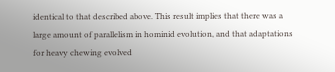identical to that described above. This result implies that there was a large amount of parallelism in hominid evolution, and that adaptations for heavy chewing evolved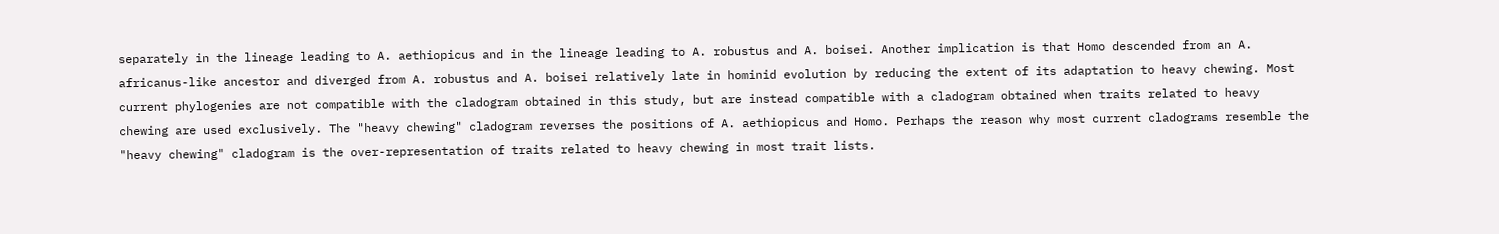separately in the lineage leading to A. aethiopicus and in the lineage leading to A. robustus and A. boisei. Another implication is that Homo descended from an A. africanus-like ancestor and diverged from A. robustus and A. boisei relatively late in hominid evolution by reducing the extent of its adaptation to heavy chewing. Most current phylogenies are not compatible with the cladogram obtained in this study, but are instead compatible with a cladogram obtained when traits related to heavy chewing are used exclusively. The "heavy chewing" cladogram reverses the positions of A. aethiopicus and Homo. Perhaps the reason why most current cladograms resemble the "heavy chewing" cladogram is the over-representation of traits related to heavy chewing in most trait lists.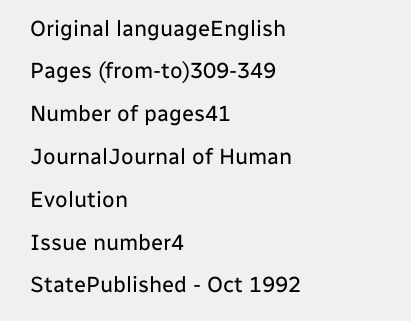Original languageEnglish
Pages (from-to)309-349
Number of pages41
JournalJournal of Human Evolution
Issue number4
StatePublished - Oct 1992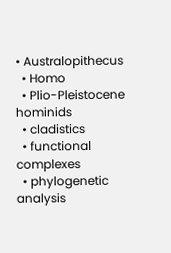• Australopithecus
  • Homo
  • Plio-Pleistocene hominids
  • cladistics
  • functional complexes
  • phylogenetic analysis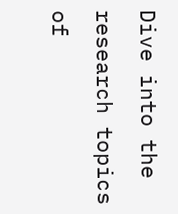Dive into the research topics of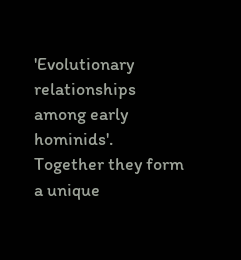'Evolutionary relationships among early hominids'. Together they form a unique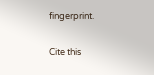fingerprint.

Cite this